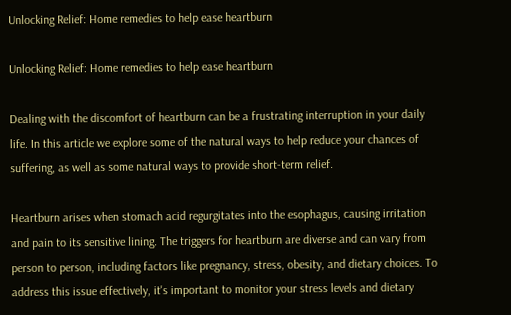Unlocking Relief: Home remedies to help ease heartburn

Unlocking Relief: Home remedies to help ease heartburn

Dealing with the discomfort of heartburn can be a frustrating interruption in your daily life. In this article we explore some of the natural ways to help reduce your chances of suffering, as well as some natural ways to provide short-term relief.

Heartburn arises when stomach acid regurgitates into the esophagus, causing irritation and pain to its sensitive lining. The triggers for heartburn are diverse and can vary from person to person, including factors like pregnancy, stress, obesity, and dietary choices. To address this issue effectively, it's important to monitor your stress levels and dietary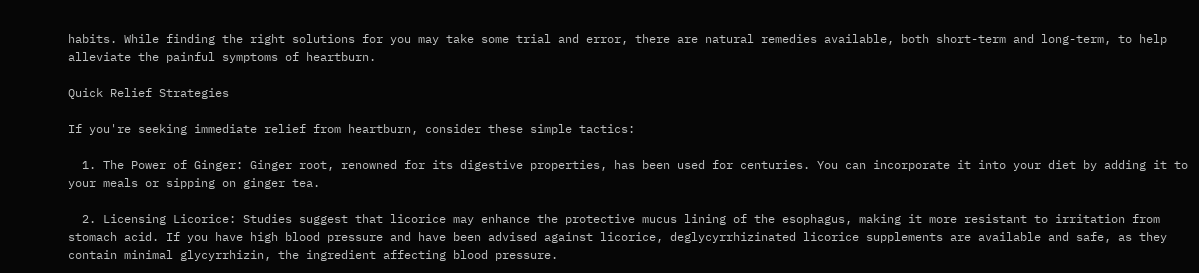habits. While finding the right solutions for you may take some trial and error, there are natural remedies available, both short-term and long-term, to help alleviate the painful symptoms of heartburn.

Quick Relief Strategies

If you're seeking immediate relief from heartburn, consider these simple tactics:

  1. The Power of Ginger: Ginger root, renowned for its digestive properties, has been used for centuries. You can incorporate it into your diet by adding it to your meals or sipping on ginger tea.

  2. Licensing Licorice: Studies suggest that licorice may enhance the protective mucus lining of the esophagus, making it more resistant to irritation from stomach acid. If you have high blood pressure and have been advised against licorice, deglycyrrhizinated licorice supplements are available and safe, as they contain minimal glycyrrhizin, the ingredient affecting blood pressure.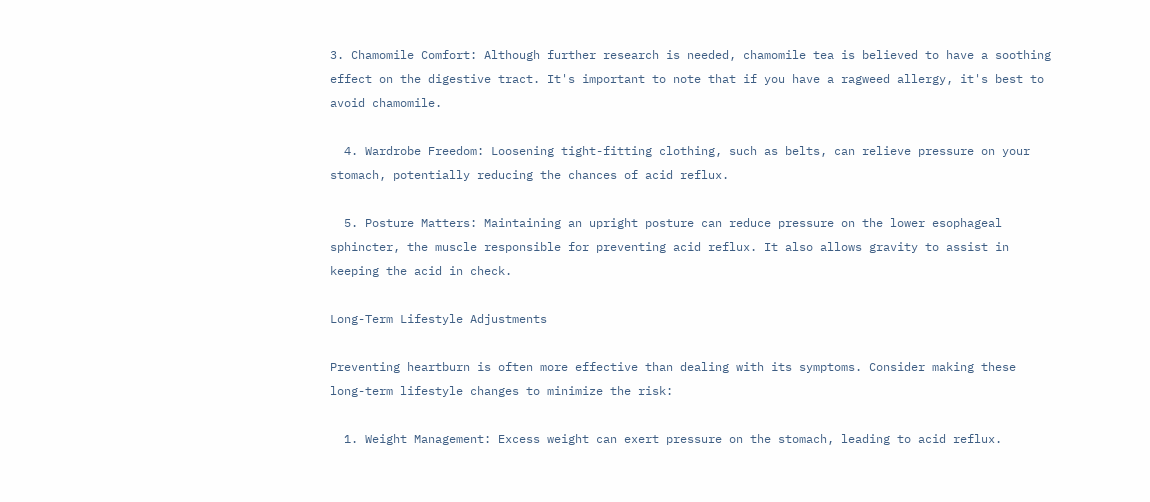3. Chamomile Comfort: Although further research is needed, chamomile tea is believed to have a soothing effect on the digestive tract. It's important to note that if you have a ragweed allergy, it's best to avoid chamomile.

  4. Wardrobe Freedom: Loosening tight-fitting clothing, such as belts, can relieve pressure on your stomach, potentially reducing the chances of acid reflux.

  5. Posture Matters: Maintaining an upright posture can reduce pressure on the lower esophageal sphincter, the muscle responsible for preventing acid reflux. It also allows gravity to assist in keeping the acid in check.

Long-Term Lifestyle Adjustments

Preventing heartburn is often more effective than dealing with its symptoms. Consider making these long-term lifestyle changes to minimize the risk:

  1. Weight Management: Excess weight can exert pressure on the stomach, leading to acid reflux.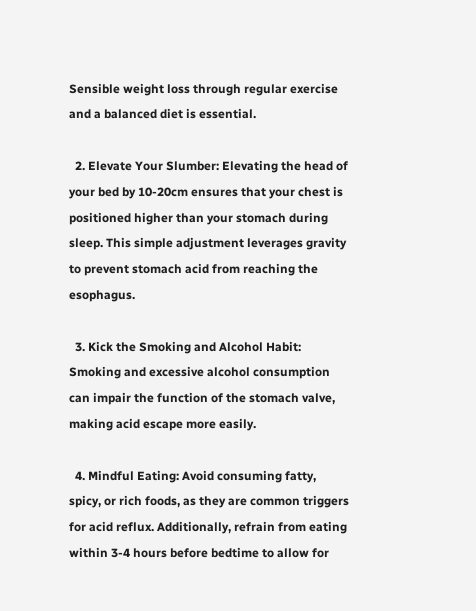Sensible weight loss through regular exercise and a balanced diet is essential.

  2. Elevate Your Slumber: Elevating the head of your bed by 10-20cm ensures that your chest is positioned higher than your stomach during sleep. This simple adjustment leverages gravity to prevent stomach acid from reaching the esophagus.

  3. Kick the Smoking and Alcohol Habit: Smoking and excessive alcohol consumption can impair the function of the stomach valve, making acid escape more easily.

  4. Mindful Eating: Avoid consuming fatty, spicy, or rich foods, as they are common triggers for acid reflux. Additionally, refrain from eating within 3-4 hours before bedtime to allow for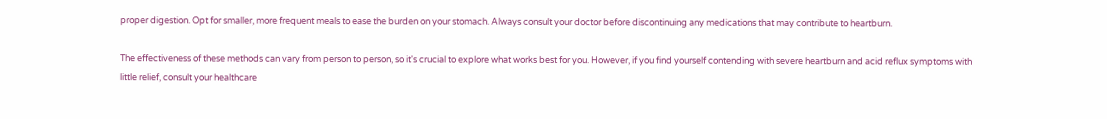proper digestion. Opt for smaller, more frequent meals to ease the burden on your stomach. Always consult your doctor before discontinuing any medications that may contribute to heartburn.

The effectiveness of these methods can vary from person to person, so it's crucial to explore what works best for you. However, if you find yourself contending with severe heartburn and acid reflux symptoms with little relief, consult your healthcare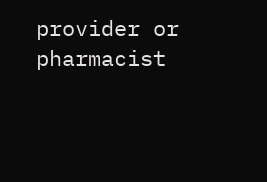provider or pharmacist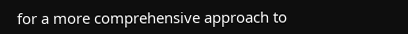for a more comprehensive approach to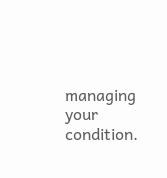managing your condition.